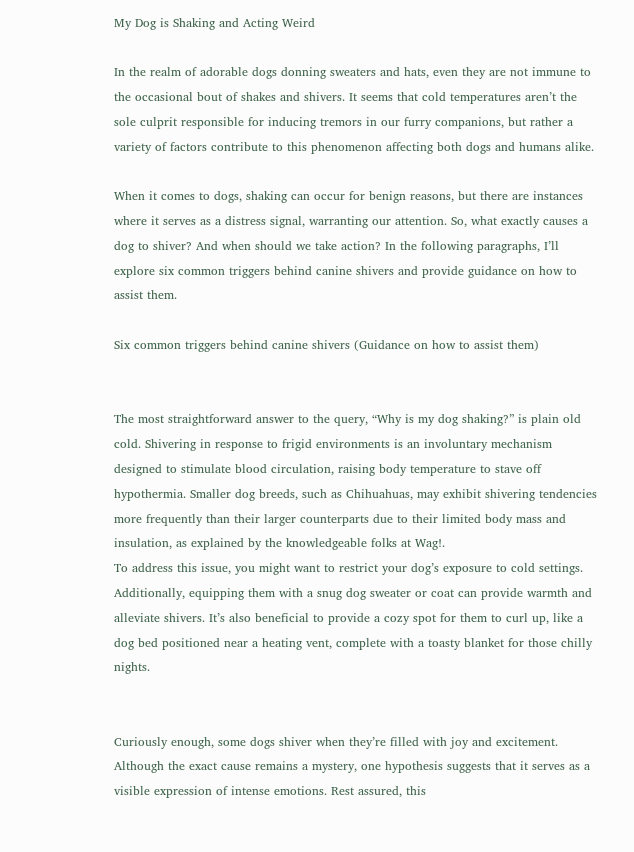My Dog is Shaking and Acting Weird

In the realm of adorable dogs donning sweaters and hats, even they are not immune to the occasional bout of shakes and shivers. It seems that cold temperatures aren’t the sole culprit responsible for inducing tremors in our furry companions, but rather a variety of factors contribute to this phenomenon affecting both dogs and humans alike.

When it comes to dogs, shaking can occur for benign reasons, but there are instances where it serves as a distress signal, warranting our attention. So, what exactly causes a dog to shiver? And when should we take action? In the following paragraphs, I’ll explore six common triggers behind canine shivers and provide guidance on how to assist them.

Six common triggers behind canine shivers (Guidance on how to assist them)


The most straightforward answer to the query, “Why is my dog shaking?” is plain old cold. Shivering in response to frigid environments is an involuntary mechanism designed to stimulate blood circulation, raising body temperature to stave off hypothermia. Smaller dog breeds, such as Chihuahuas, may exhibit shivering tendencies more frequently than their larger counterparts due to their limited body mass and insulation, as explained by the knowledgeable folks at Wag!.
To address this issue, you might want to restrict your dog’s exposure to cold settings. Additionally, equipping them with a snug dog sweater or coat can provide warmth and alleviate shivers. It’s also beneficial to provide a cozy spot for them to curl up, like a dog bed positioned near a heating vent, complete with a toasty blanket for those chilly nights.


Curiously enough, some dogs shiver when they’re filled with joy and excitement. Although the exact cause remains a mystery, one hypothesis suggests that it serves as a visible expression of intense emotions. Rest assured, this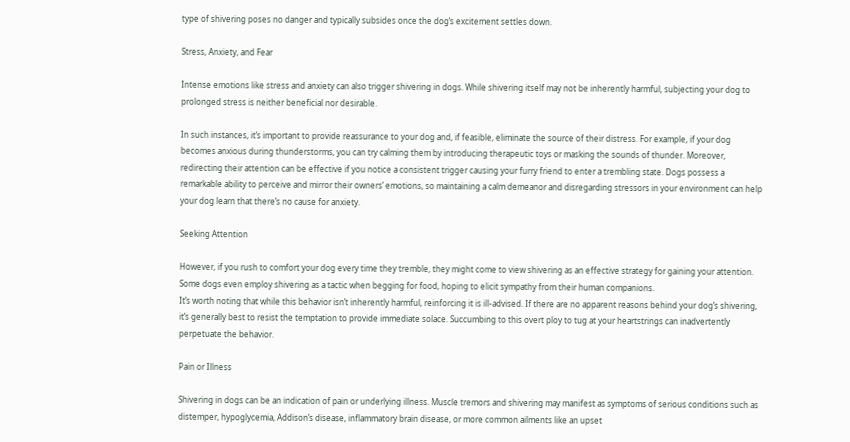type of shivering poses no danger and typically subsides once the dog’s excitement settles down.

Stress, Anxiety, and Fear

Intense emotions like stress and anxiety can also trigger shivering in dogs. While shivering itself may not be inherently harmful, subjecting your dog to prolonged stress is neither beneficial nor desirable.

In such instances, it’s important to provide reassurance to your dog and, if feasible, eliminate the source of their distress. For example, if your dog becomes anxious during thunderstorms, you can try calming them by introducing therapeutic toys or masking the sounds of thunder. Moreover, redirecting their attention can be effective if you notice a consistent trigger causing your furry friend to enter a trembling state. Dogs possess a remarkable ability to perceive and mirror their owners’ emotions, so maintaining a calm demeanor and disregarding stressors in your environment can help your dog learn that there’s no cause for anxiety.

Seeking Attention

However, if you rush to comfort your dog every time they tremble, they might come to view shivering as an effective strategy for gaining your attention. Some dogs even employ shivering as a tactic when begging for food, hoping to elicit sympathy from their human companions.
It’s worth noting that while this behavior isn’t inherently harmful, reinforcing it is ill-advised. If there are no apparent reasons behind your dog’s shivering, it’s generally best to resist the temptation to provide immediate solace. Succumbing to this overt ploy to tug at your heartstrings can inadvertently perpetuate the behavior.

Pain or Illness

Shivering in dogs can be an indication of pain or underlying illness. Muscle tremors and shivering may manifest as symptoms of serious conditions such as distemper, hypoglycemia, Addison’s disease, inflammatory brain disease, or more common ailments like an upset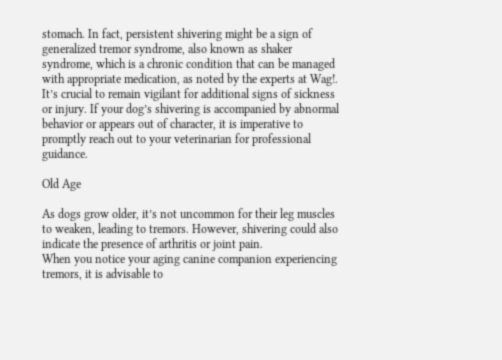stomach. In fact, persistent shivering might be a sign of generalized tremor syndrome, also known as shaker syndrome, which is a chronic condition that can be managed with appropriate medication, as noted by the experts at Wag!.
It’s crucial to remain vigilant for additional signs of sickness or injury. If your dog’s shivering is accompanied by abnormal behavior or appears out of character, it is imperative to promptly reach out to your veterinarian for professional guidance.

Old Age

As dogs grow older, it’s not uncommon for their leg muscles to weaken, leading to tremors. However, shivering could also indicate the presence of arthritis or joint pain.
When you notice your aging canine companion experiencing tremors, it is advisable to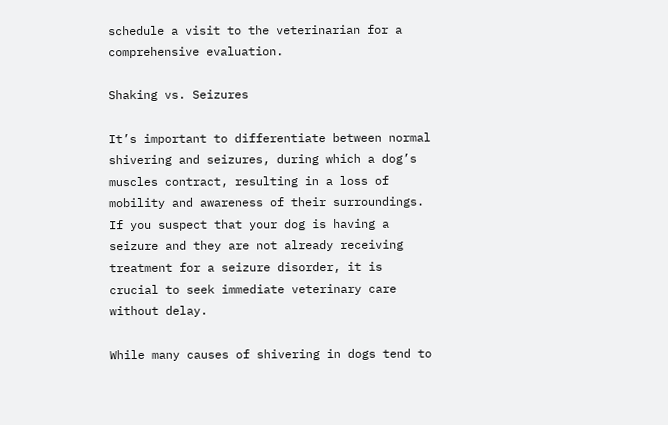schedule a visit to the veterinarian for a comprehensive evaluation.

Shaking vs. Seizures

It’s important to differentiate between normal shivering and seizures, during which a dog’s muscles contract, resulting in a loss of mobility and awareness of their surroundings. If you suspect that your dog is having a seizure and they are not already receiving treatment for a seizure disorder, it is crucial to seek immediate veterinary care without delay.

While many causes of shivering in dogs tend to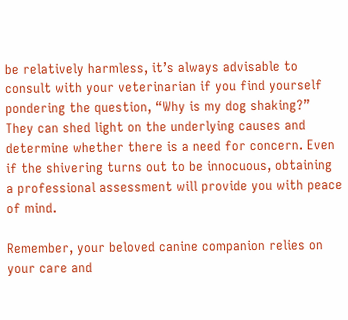be relatively harmless, it’s always advisable to consult with your veterinarian if you find yourself pondering the question, “Why is my dog shaking?” They can shed light on the underlying causes and determine whether there is a need for concern. Even if the shivering turns out to be innocuous, obtaining a professional assessment will provide you with peace of mind.

Remember, your beloved canine companion relies on your care and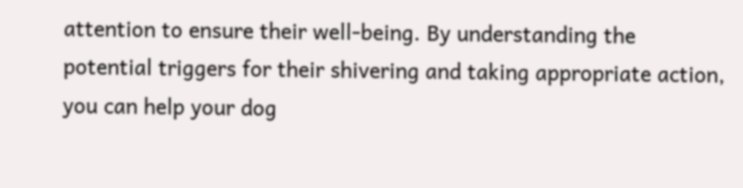attention to ensure their well-being. By understanding the potential triggers for their shivering and taking appropriate action, you can help your dog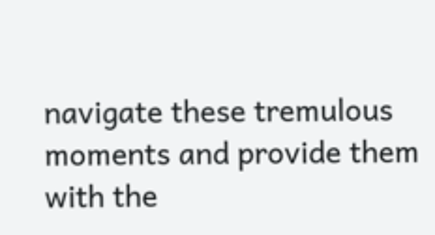navigate these tremulous moments and provide them with the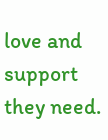love and support they need.